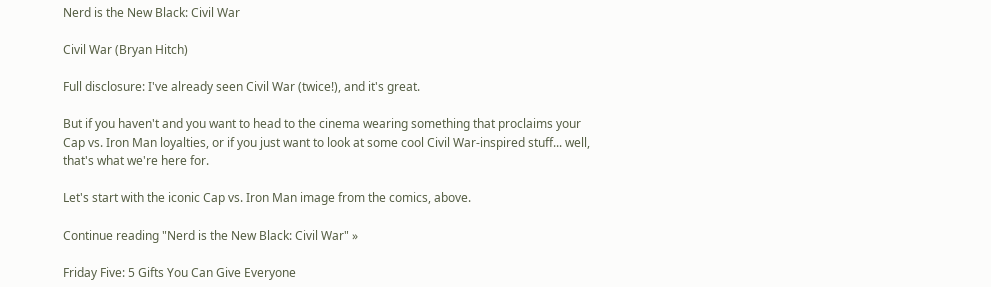Nerd is the New Black: Civil War

Civil War (Bryan Hitch)

Full disclosure: I've already seen Civil War (twice!), and it's great.

But if you haven't and you want to head to the cinema wearing something that proclaims your Cap vs. Iron Man loyalties, or if you just want to look at some cool Civil War-inspired stuff... well, that's what we're here for.

Let's start with the iconic Cap vs. Iron Man image from the comics, above.

Continue reading "Nerd is the New Black: Civil War" »

Friday Five: 5 Gifts You Can Give Everyone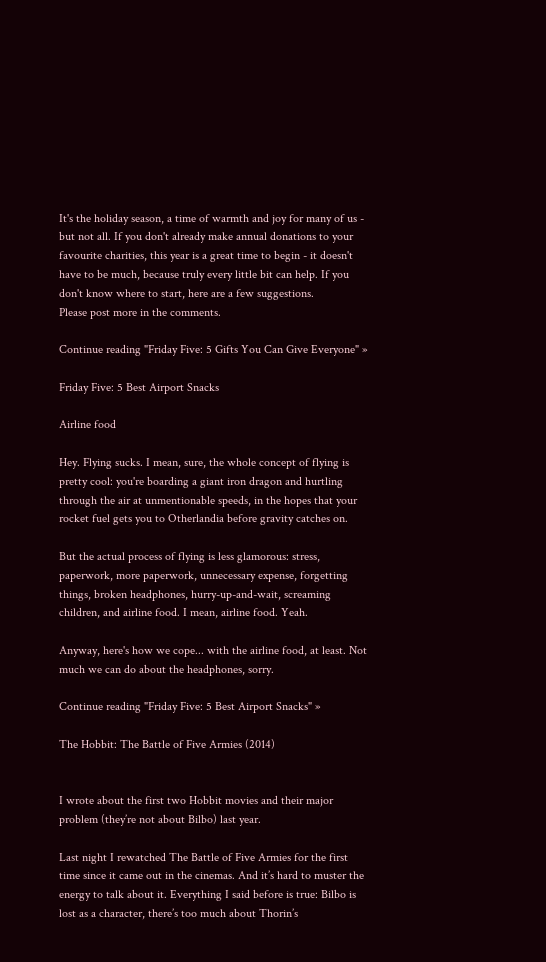It's the holiday season, a time of warmth and joy for many of us - but not all. If you don't already make annual donations to your favourite charities, this year is a great time to begin - it doesn't have to be much, because truly every little bit can help. If you don't know where to start, here are a few suggestions.
Please post more in the comments.

Continue reading "Friday Five: 5 Gifts You Can Give Everyone" »

Friday Five: 5 Best Airport Snacks

Airline food

Hey. Flying sucks. I mean, sure, the whole concept of flying is pretty cool: you're boarding a giant iron dragon and hurtling through the air at unmentionable speeds, in the hopes that your rocket fuel gets you to Otherlandia before gravity catches on.

But the actual process of flying is less glamorous: stress, paperwork, more paperwork, unnecessary expense, forgetting things, broken headphones, hurry-up-and-wait, screaming children, and airline food. I mean, airline food. Yeah.

Anyway, here's how we cope... with the airline food, at least. Not much we can do about the headphones, sorry.

Continue reading "Friday Five: 5 Best Airport Snacks" »

The Hobbit: The Battle of Five Armies (2014)


I wrote about the first two Hobbit movies and their major problem (they’re not about Bilbo) last year.

Last night I rewatched The Battle of Five Armies for the first time since it came out in the cinemas. And it’s hard to muster the energy to talk about it. Everything I said before is true: Bilbo is lost as a character, there’s too much about Thorin’s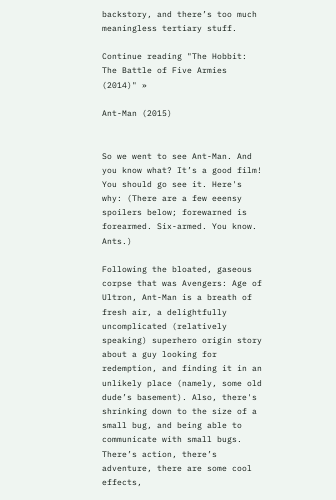backstory, and there’s too much meaningless tertiary stuff.

Continue reading "The Hobbit: The Battle of Five Armies (2014)" »

Ant-Man (2015)


So we went to see Ant-Man. And you know what? It’s a good film! You should go see it. Here's why: (There are a few eeensy spoilers below; forewarned is forearmed. Six-armed. You know. Ants.)

Following the bloated, gaseous corpse that was Avengers: Age of Ultron, Ant-Man is a breath of fresh air, a delightfully uncomplicated (relatively speaking) superhero origin story about a guy looking for redemption, and finding it in an unlikely place (namely, some old dude’s basement). Also, there's shrinking down to the size of a small bug, and being able to communicate with small bugs. There’s action, there’s adventure, there are some cool effects,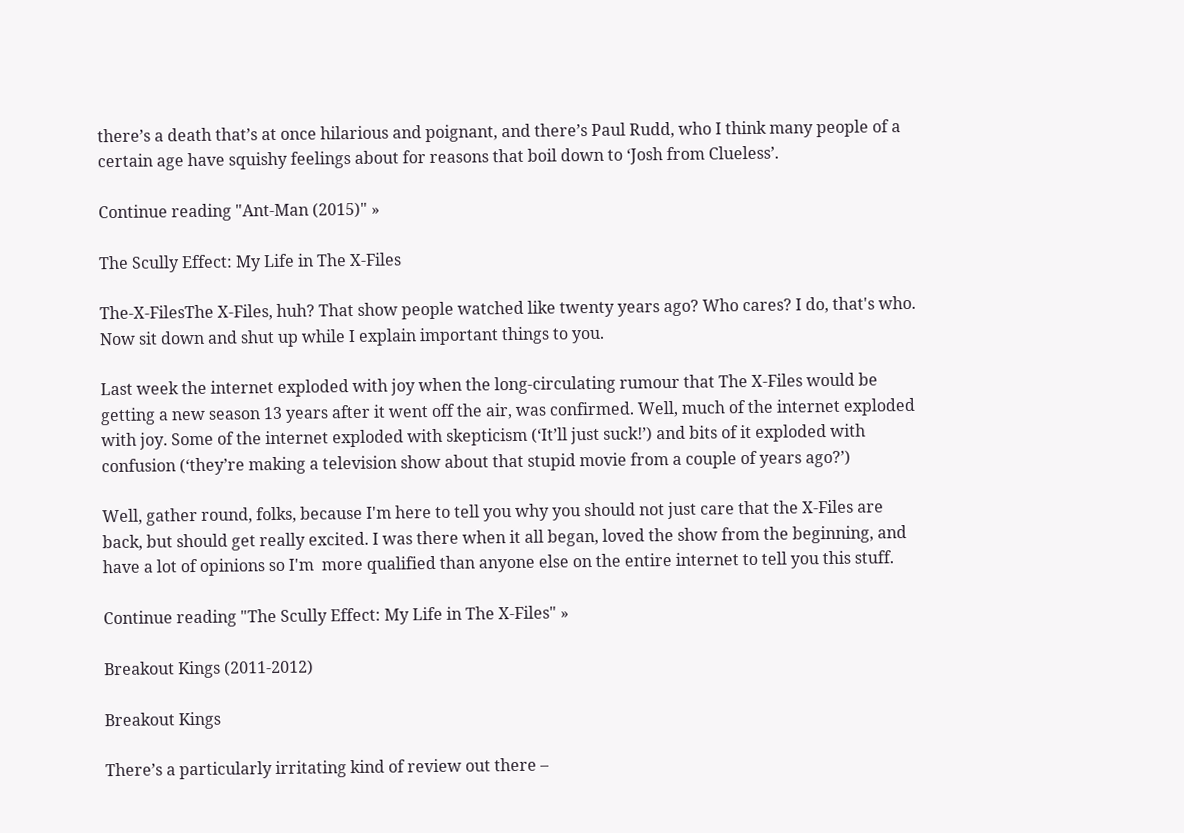there’s a death that’s at once hilarious and poignant, and there’s Paul Rudd, who I think many people of a certain age have squishy feelings about for reasons that boil down to ‘Josh from Clueless’.

Continue reading "Ant-Man (2015)" »

The Scully Effect: My Life in The X-Files

The-X-FilesThe X-Files, huh? That show people watched like twenty years ago? Who cares? I do, that's who. Now sit down and shut up while I explain important things to you.

Last week the internet exploded with joy when the long-circulating rumour that The X-Files would be getting a new season 13 years after it went off the air, was confirmed. Well, much of the internet exploded with joy. Some of the internet exploded with skepticism (‘It’ll just suck!’) and bits of it exploded with confusion (‘they’re making a television show about that stupid movie from a couple of years ago?’)

Well, gather round, folks, because I'm here to tell you why you should not just care that the X-Files are back, but should get really excited. I was there when it all began, loved the show from the beginning, and have a lot of opinions so I'm  more qualified than anyone else on the entire internet to tell you this stuff.

Continue reading "The Scully Effect: My Life in The X-Files" »

Breakout Kings (2011-2012)

Breakout Kings

There’s a particularly irritating kind of review out there –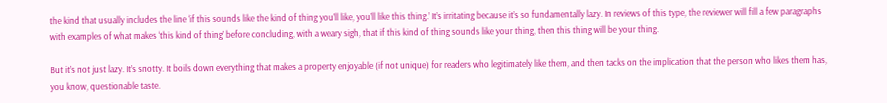the kind that usually includes the line ‘if this sounds like the kind of thing you’ll like, you’ll like this thing.’ It’s irritating because it’s so fundamentally lazy. In reviews of this type, the reviewer will fill a few paragraphs with examples of what makes ‘this kind of thing’ before concluding, with a weary sigh, that if this kind of thing sounds like your thing, then this thing will be your thing.

But it’s not just lazy. It’s snotty. It boils down everything that makes a property enjoyable (if not unique) for readers who legitimately like them, and then tacks on the implication that the person who likes them has, you know, questionable taste.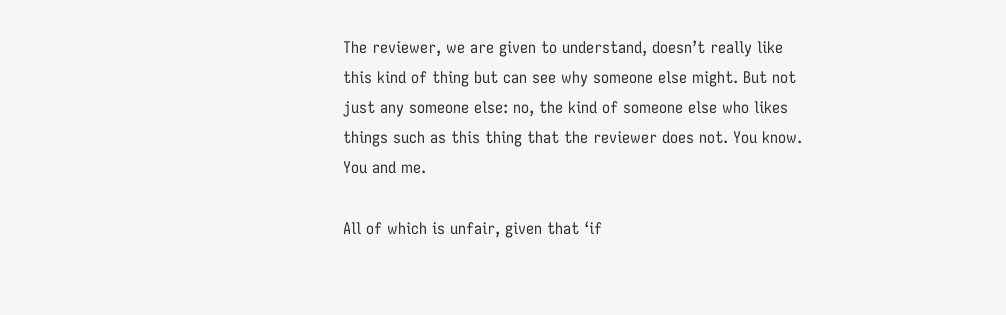The reviewer, we are given to understand, doesn’t really like this kind of thing but can see why someone else might. But not just any someone else: no, the kind of someone else who likes things such as this thing that the reviewer does not. You know. You and me.

All of which is unfair, given that ‘if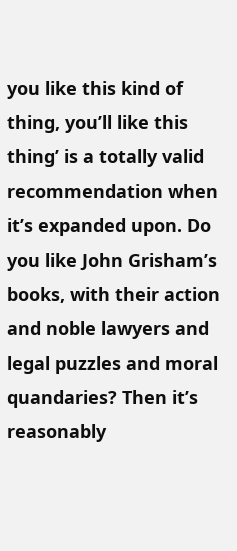you like this kind of thing, you’ll like this thing’ is a totally valid recommendation when it’s expanded upon. Do you like John Grisham’s books, with their action and noble lawyers and legal puzzles and moral quandaries? Then it’s reasonably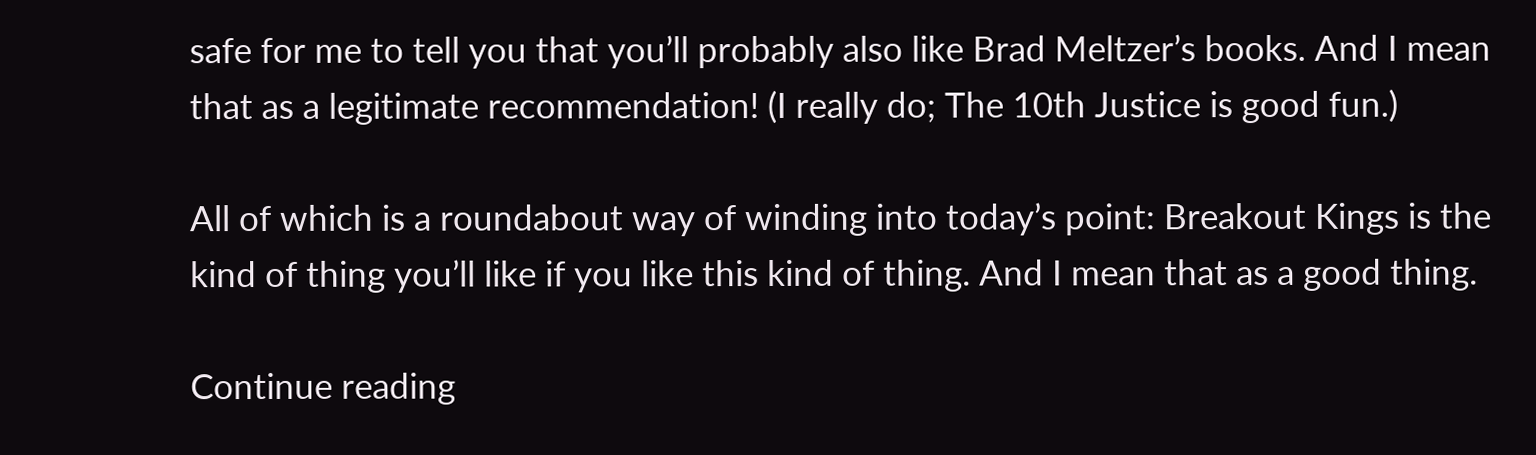safe for me to tell you that you’ll probably also like Brad Meltzer’s books. And I mean that as a legitimate recommendation! (I really do; The 10th Justice is good fun.)

All of which is a roundabout way of winding into today’s point: Breakout Kings is the kind of thing you’ll like if you like this kind of thing. And I mean that as a good thing.

Continue reading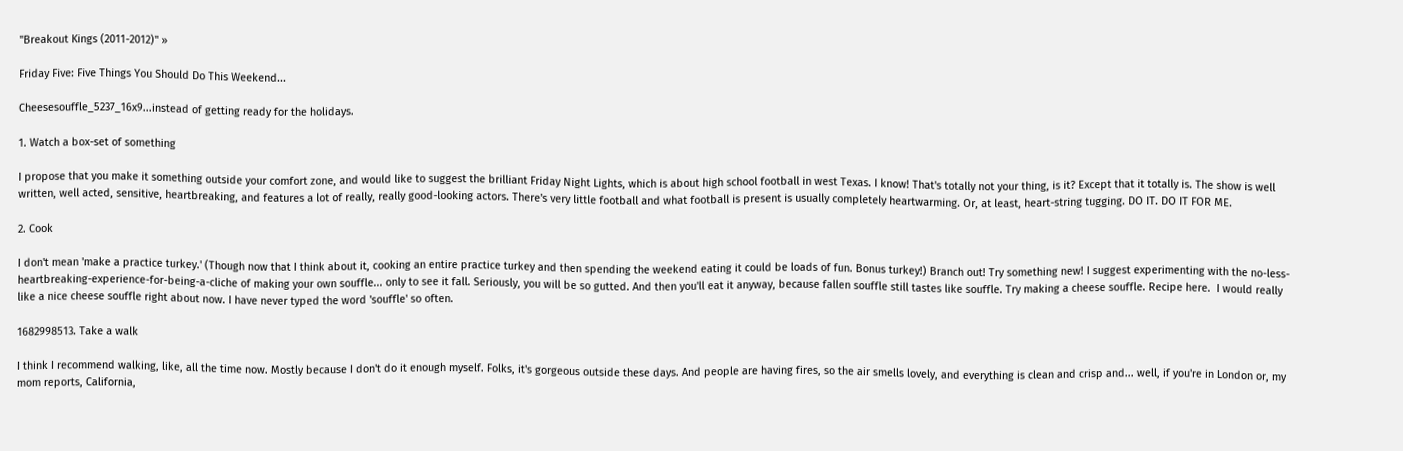"Breakout Kings (2011-2012)" »

Friday Five: Five Things You Should Do This Weekend...

Cheesesouffle_5237_16x9...instead of getting ready for the holidays.

1. Watch a box-set of something

I propose that you make it something outside your comfort zone, and would like to suggest the brilliant Friday Night Lights, which is about high school football in west Texas. I know! That's totally not your thing, is it? Except that it totally is. The show is well written, well acted, sensitive, heartbreaking, and features a lot of really, really good-looking actors. There's very little football and what football is present is usually completely heartwarming. Or, at least, heart-string tugging. DO IT. DO IT FOR ME.

2. Cook

I don't mean 'make a practice turkey.' (Though now that I think about it, cooking an entire practice turkey and then spending the weekend eating it could be loads of fun. Bonus turkey!) Branch out! Try something new! I suggest experimenting with the no-less-heartbreaking-experience-for-being-a-cliche of making your own souffle... only to see it fall. Seriously, you will be so gutted. And then you'll eat it anyway, because fallen souffle still tastes like souffle. Try making a cheese souffle. Recipe here.  I would really like a nice cheese souffle right about now. I have never typed the word 'souffle' so often.

1682998513. Take a walk

I think I recommend walking, like, all the time now. Mostly because I don't do it enough myself. Folks, it's gorgeous outside these days. And people are having fires, so the air smells lovely, and everything is clean and crisp and... well, if you're in London or, my mom reports, California,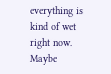everything is kind of wet right now. Maybe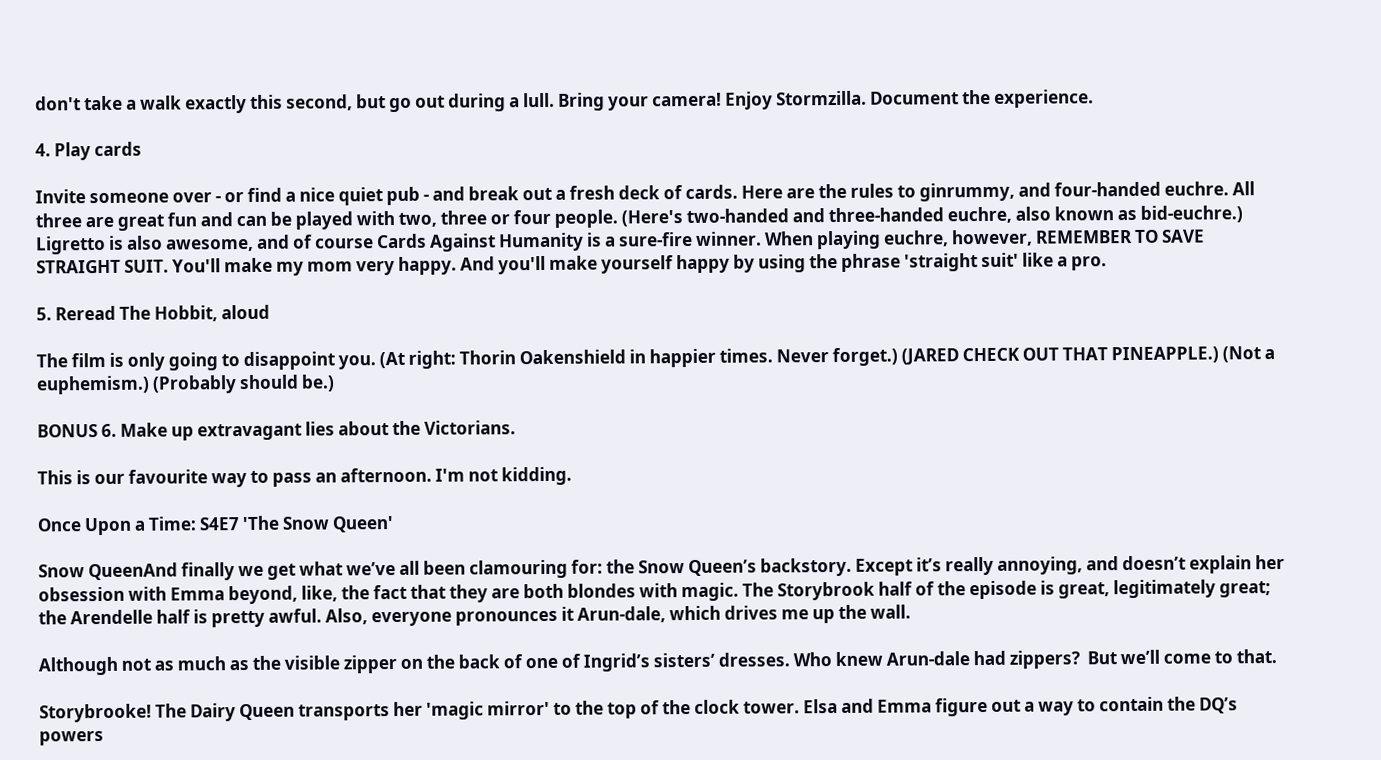don't take a walk exactly this second, but go out during a lull. Bring your camera! Enjoy Stormzilla. Document the experience.

4. Play cards

Invite someone over - or find a nice quiet pub - and break out a fresh deck of cards. Here are the rules to ginrummy, and four-handed euchre. All three are great fun and can be played with two, three or four people. (Here's two-handed and three-handed euchre, also known as bid-euchre.) Ligretto is also awesome, and of course Cards Against Humanity is a sure-fire winner. When playing euchre, however, REMEMBER TO SAVE STRAIGHT SUIT. You'll make my mom very happy. And you'll make yourself happy by using the phrase 'straight suit' like a pro.

5. Reread The Hobbit, aloud

The film is only going to disappoint you. (At right: Thorin Oakenshield in happier times. Never forget.) (JARED CHECK OUT THAT PINEAPPLE.) (Not a euphemism.) (Probably should be.)

BONUS 6. Make up extravagant lies about the Victorians.

This is our favourite way to pass an afternoon. I'm not kidding.

Once Upon a Time: S4E7 'The Snow Queen'

Snow QueenAnd finally we get what we’ve all been clamouring for: the Snow Queen’s backstory. Except it’s really annoying, and doesn’t explain her obsession with Emma beyond, like, the fact that they are both blondes with magic. The Storybrook half of the episode is great, legitimately great; the Arendelle half is pretty awful. Also, everyone pronounces it Arun-dale, which drives me up the wall.

Although not as much as the visible zipper on the back of one of Ingrid’s sisters’ dresses. Who knew Arun-dale had zippers?  But we’ll come to that.

Storybrooke! The Dairy Queen transports her 'magic mirror' to the top of the clock tower. Elsa and Emma figure out a way to contain the DQ’s powers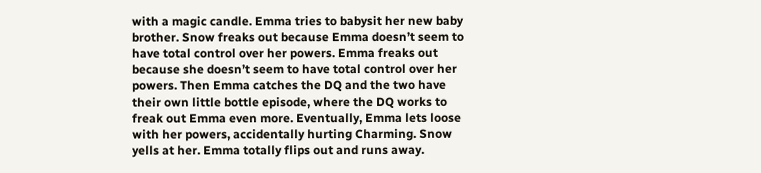with a magic candle. Emma tries to babysit her new baby brother. Snow freaks out because Emma doesn’t seem to have total control over her powers. Emma freaks out because she doesn’t seem to have total control over her powers. Then Emma catches the DQ and the two have their own little bottle episode, where the DQ works to freak out Emma even more. Eventually, Emma lets loose with her powers, accidentally hurting Charming. Snow yells at her. Emma totally flips out and runs away.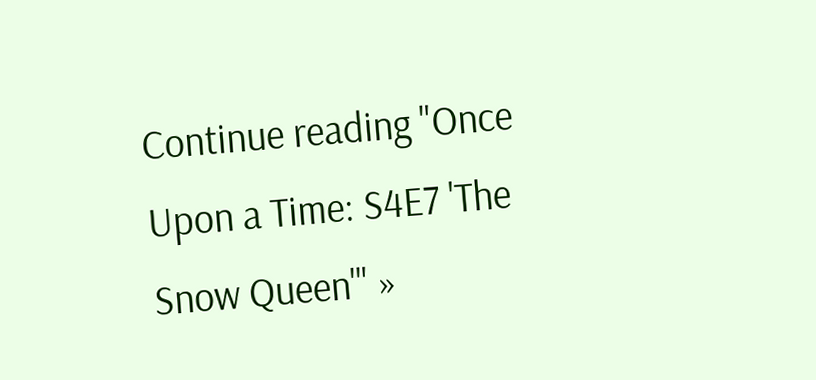Continue reading "Once Upon a Time: S4E7 'The Snow Queen'" »